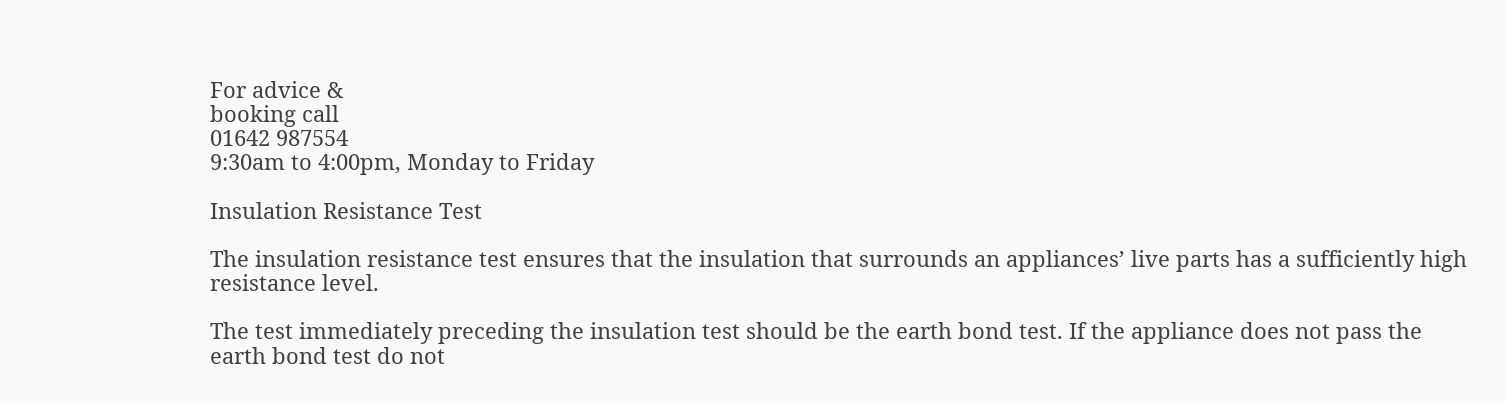For advice &
booking call
01642 987554
9:30am to 4:00pm, Monday to Friday

Insulation Resistance Test

The insulation resistance test ensures that the insulation that surrounds an appliances’ live parts has a sufficiently high resistance level.

The test immediately preceding the insulation test should be the earth bond test. If the appliance does not pass the earth bond test do not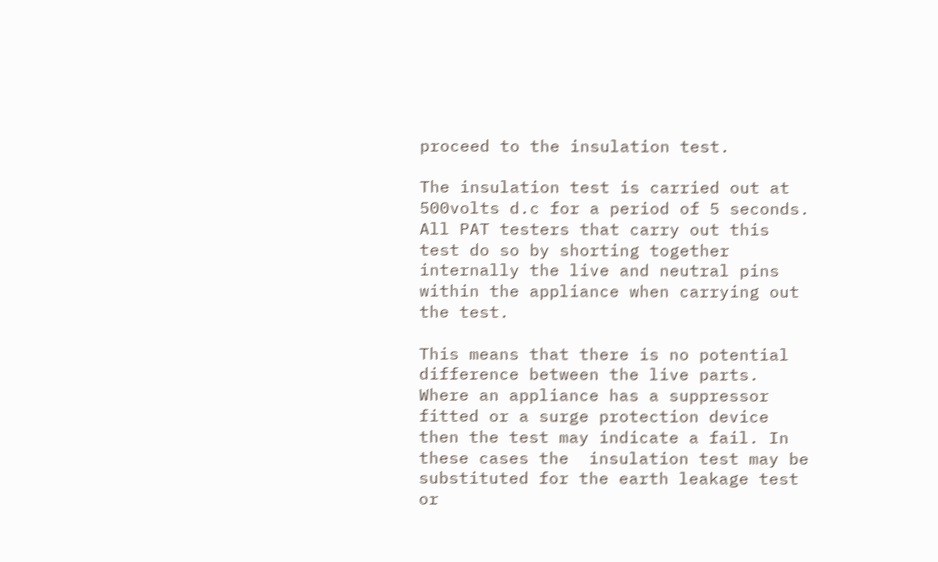proceed to the insulation test.

The insulation test is carried out at 500volts d.c for a period of 5 seconds. All PAT testers that carry out this test do so by shorting together internally the live and neutral pins within the appliance when carrying out the test.

This means that there is no potential difference between the live parts. Where an appliance has a suppressor fitted or a surge protection device then the test may indicate a fail. In these cases the  insulation test may be substituted for the earth leakage test or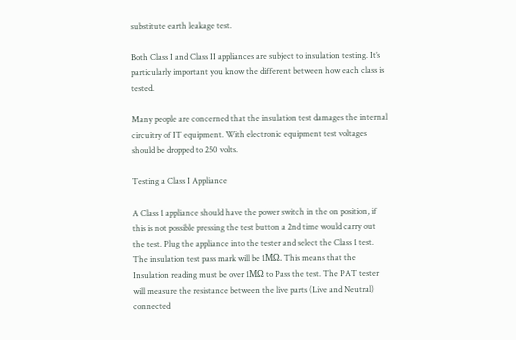substitute earth leakage test.

Both Class I and Class II appliances are subject to insulation testing. It’s particularly important you know the different between how each class is tested.

Many people are concerned that the insulation test damages the internal circuitry of IT equipment. With electronic equipment test voltages should be dropped to 250 volts.

Testing a Class I Appliance

A Class 1 appliance should have the power switch in the on position, if this is not possible pressing the test button a 2nd time would carry out the test. Plug the appliance into the tester and select the Class 1 test. The insulation test pass mark will be 1MΩ. This means that the Insulation reading must be over 1MΩ to Pass the test. The PAT tester will measure the resistance between the live parts (Live and Neutral) connected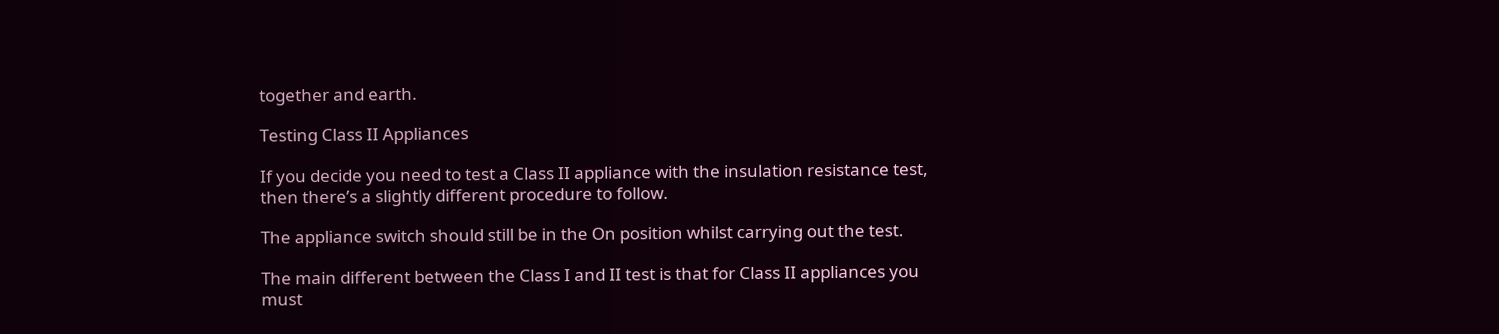together and earth.

Testing Class II Appliances

If you decide you need to test a Class II appliance with the insulation resistance test, then there’s a slightly different procedure to follow.

The appliance switch should still be in the On position whilst carrying out the test.

The main different between the Class I and II test is that for Class II appliances you must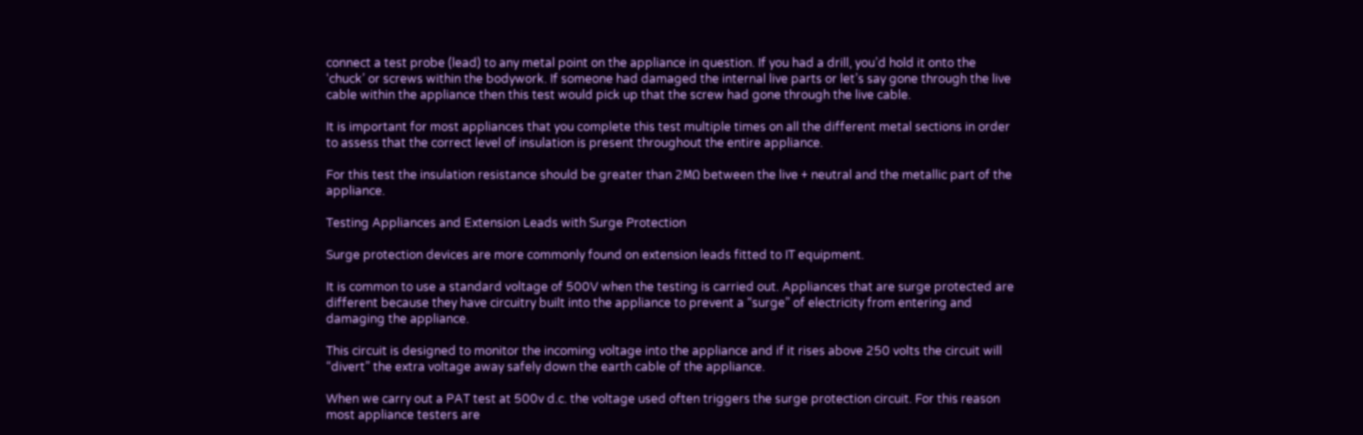connect a test probe (lead) to any metal point on the appliance in question. If you had a drill, you’d hold it onto the ‘chuck’ or screws within the bodywork. If someone had damaged the internal live parts or let’s say gone through the live cable within the appliance then this test would pick up that the screw had gone through the live cable.

It is important for most appliances that you complete this test multiple times on all the different metal sections in order to assess that the correct level of insulation is present throughout the entire appliance.

For this test the insulation resistance should be greater than 2MΩ between the live + neutral and the metallic part of the appliance.

Testing Appliances and Extension Leads with Surge Protection

Surge protection devices are more commonly found on extension leads fitted to IT equipment.

It is common to use a standard voltage of 500V when the testing is carried out. Appliances that are surge protected are different because they have circuitry built into the appliance to prevent a “surge” of electricity from entering and damaging the appliance.

This circuit is designed to monitor the incoming voltage into the appliance and if it rises above 250 volts the circuit will “divert” the extra voltage away safely down the earth cable of the appliance.

When we carry out a PAT test at 500v d.c. the voltage used often triggers the surge protection circuit. For this reason most appliance testers are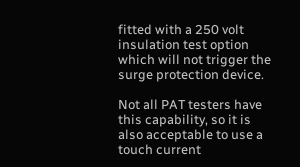fitted with a 250 volt insulation test option which will not trigger the surge protection device.

Not all PAT testers have this capability, so it is also acceptable to use a touch current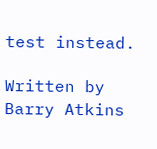test instead.

Written by Barry Atkins